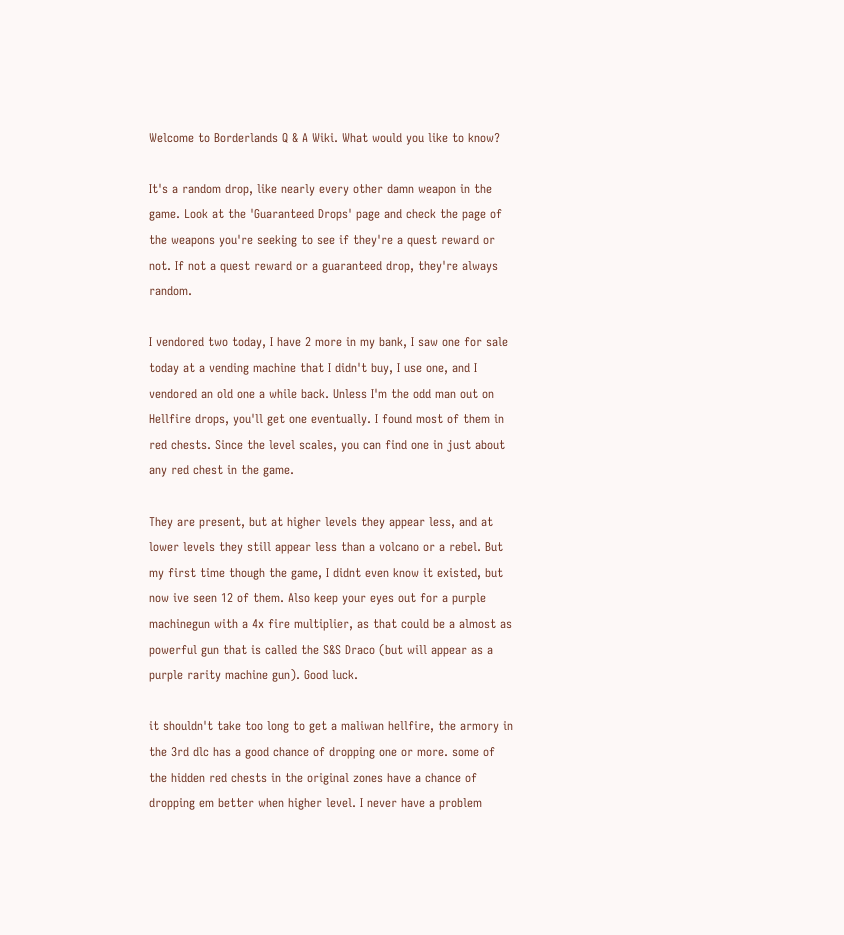Welcome to Borderlands Q & A Wiki. What would you like to know?

It's a random drop, like nearly every other damn weapon in the game. Look at the 'Guaranteed Drops' page and check the page of the weapons you're seeking to see if they're a quest reward or not. If not a quest reward or a guaranteed drop, they're always random.

I vendored two today, I have 2 more in my bank, I saw one for sale today at a vending machine that I didn't buy, I use one, and I vendored an old one a while back. Unless I'm the odd man out on Hellfire drops, you'll get one eventually. I found most of them in red chests. Since the level scales, you can find one in just about any red chest in the game.

They are present, but at higher levels they appear less, and at lower levels they still appear less than a volcano or a rebel. But my first time though the game, I didnt even know it existed, but now ive seen 12 of them. Also keep your eyes out for a purple machinegun with a 4x fire multiplier, as that could be a almost as powerful gun that is called the S&S Draco (but will appear as a purple rarity machine gun). Good luck.

it shouldn't take too long to get a maliwan hellfire, the armory in the 3rd dlc has a good chance of dropping one or more. some of the hidden red chests in the original zones have a chance of dropping em better when higher level. I never have a problem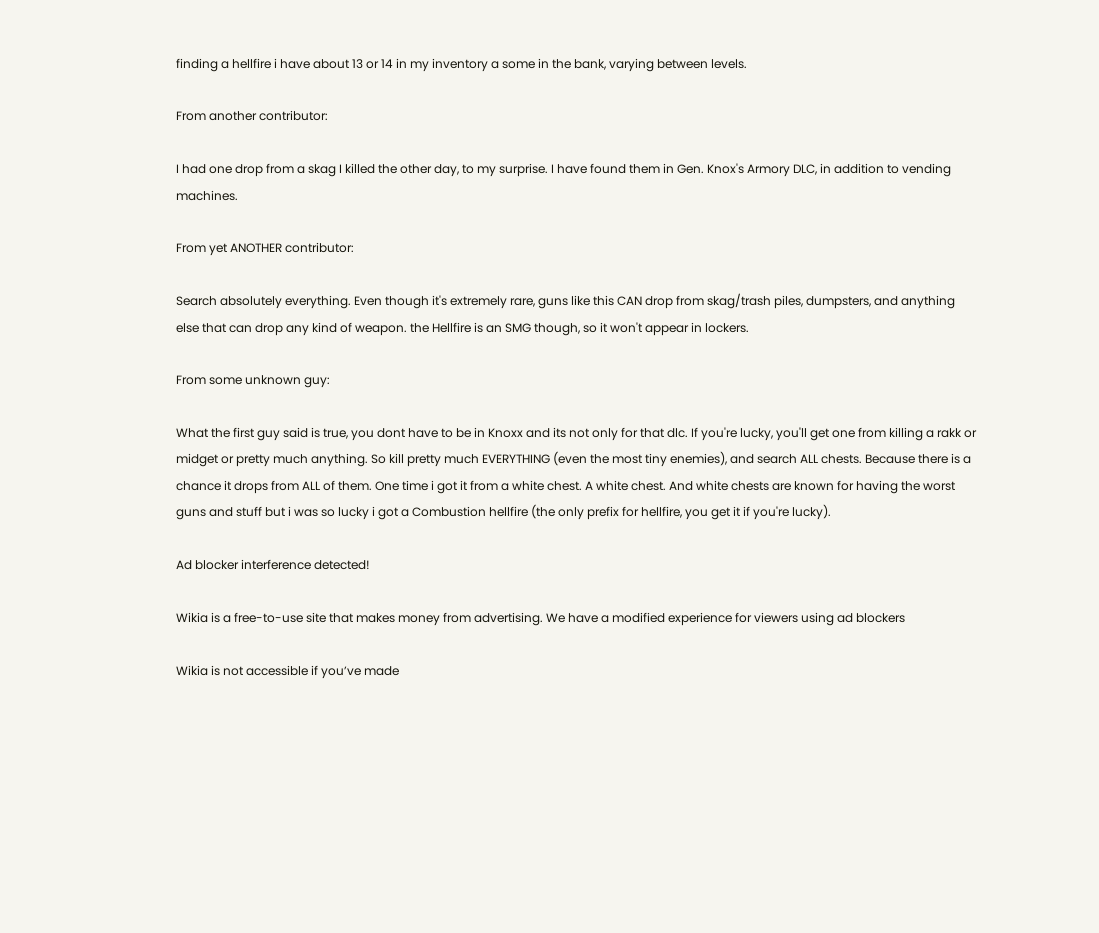finding a hellfire i have about 13 or 14 in my inventory a some in the bank, varying between levels.

From another contributor:

I had one drop from a skag I killed the other day, to my surprise. I have found them in Gen. Knox's Armory DLC, in addition to vending machines.

From yet ANOTHER contributor:

Search absolutely everything. Even though it's extremely rare, guns like this CAN drop from skag/trash piles, dumpsters, and anything else that can drop any kind of weapon. the Hellfire is an SMG though, so it won't appear in lockers.

From some unknown guy:

What the first guy said is true, you dont have to be in Knoxx and its not only for that dlc. If you're lucky, you'll get one from killing a rakk or midget or pretty much anything. So kill pretty much EVERYTHING (even the most tiny enemies), and search ALL chests. Because there is a chance it drops from ALL of them. One time i got it from a white chest. A white chest. And white chests are known for having the worst guns and stuff but i was so lucky i got a Combustion hellfire (the only prefix for hellfire, you get it if you're lucky).

Ad blocker interference detected!

Wikia is a free-to-use site that makes money from advertising. We have a modified experience for viewers using ad blockers

Wikia is not accessible if you’ve made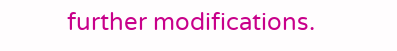further modifications.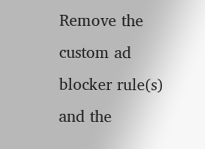Remove the custom ad blocker rule(s) and the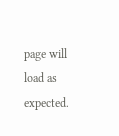page will load as expected.